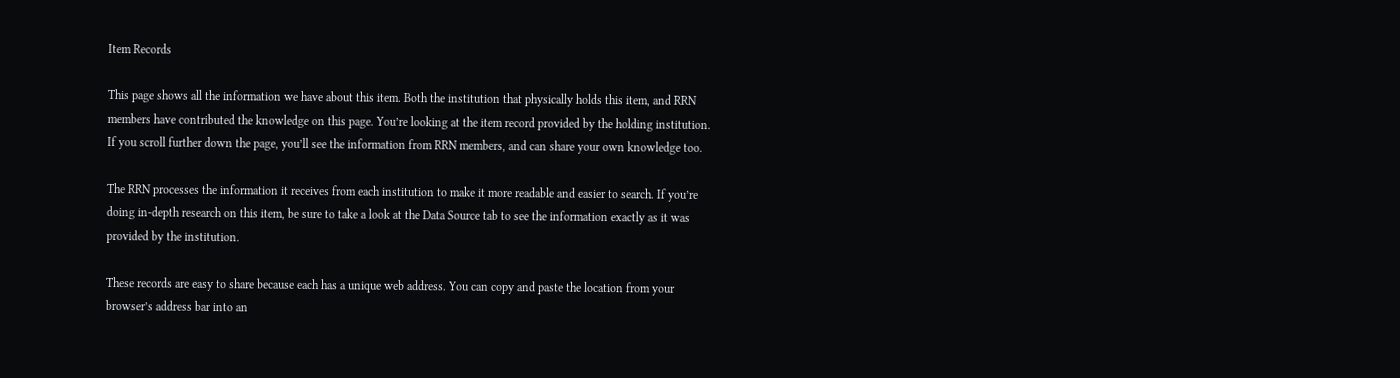Item Records

This page shows all the information we have about this item. Both the institution that physically holds this item, and RRN members have contributed the knowledge on this page. You’re looking at the item record provided by the holding institution. If you scroll further down the page, you’ll see the information from RRN members, and can share your own knowledge too.

The RRN processes the information it receives from each institution to make it more readable and easier to search. If you’re doing in-depth research on this item, be sure to take a look at the Data Source tab to see the information exactly as it was provided by the institution.

These records are easy to share because each has a unique web address. You can copy and paste the location from your browser’s address bar into an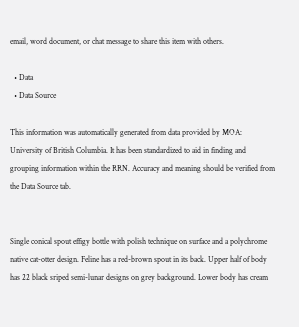email, word document, or chat message to share this item with others.

  • Data
  • Data Source

This information was automatically generated from data provided by MOA: University of British Columbia. It has been standardized to aid in finding and grouping information within the RRN. Accuracy and meaning should be verified from the Data Source tab.


Single conical spout effigy bottle with polish technique on surface and a polychrome native cat-otter design. Feline has a red-brown spout in its back. Upper half of body has 22 black sriped semi-lunar designs on grey background. Lower body has cream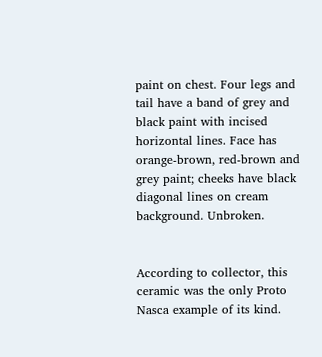paint on chest. Four legs and tail have a band of grey and black paint with incised horizontal lines. Face has orange-brown, red-brown and grey paint; cheeks have black diagonal lines on cream background. Unbroken.


According to collector, this ceramic was the only Proto Nasca example of its kind.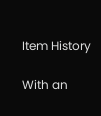Item History

With an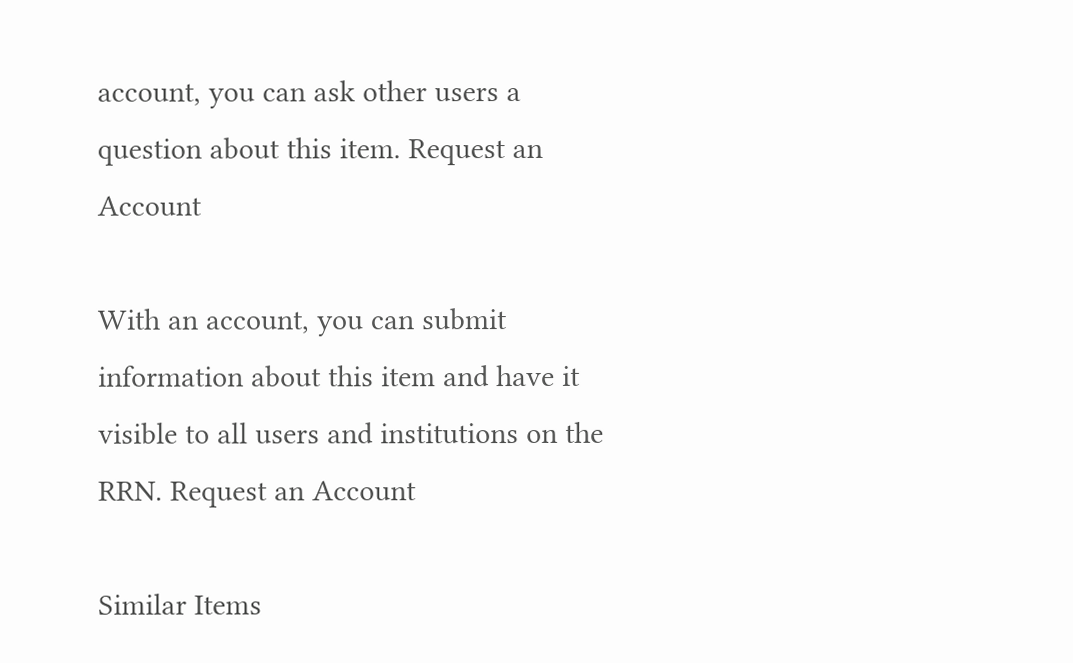account, you can ask other users a question about this item. Request an Account

With an account, you can submit information about this item and have it visible to all users and institutions on the RRN. Request an Account

Similar Items